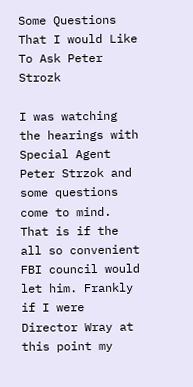Some Questions That I would Like To Ask Peter Strozk

I was watching the hearings with Special Agent Peter Strzok and some questions come to mind. That is if the all so convenient FBI council would let him. Frankly if I were Director Wray at this point my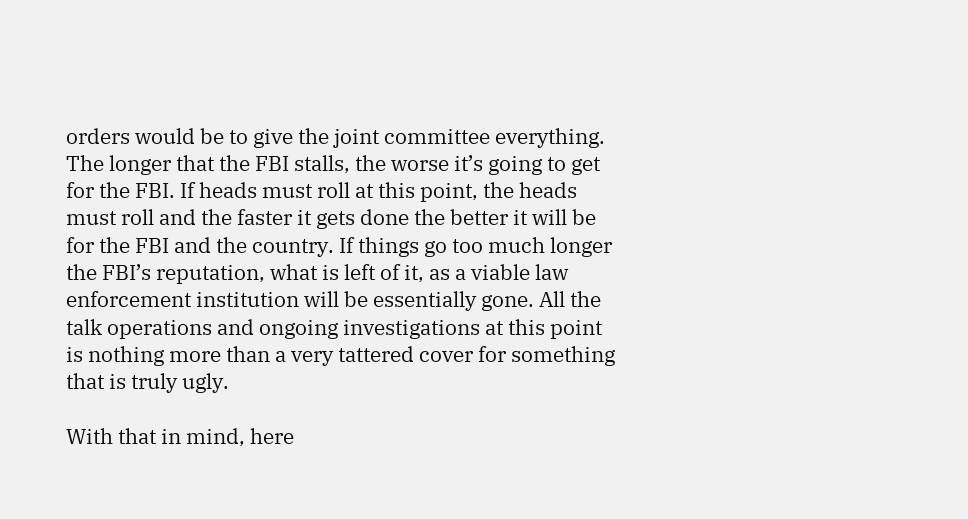orders would be to give the joint committee everything. The longer that the FBI stalls, the worse it’s going to get for the FBI. If heads must roll at this point, the heads must roll and the faster it gets done the better it will be for the FBI and the country. If things go too much longer the FBI’s reputation, what is left of it, as a viable law enforcement institution will be essentially gone. All the talk operations and ongoing investigations at this point is nothing more than a very tattered cover for something that is truly ugly.

With that in mind, here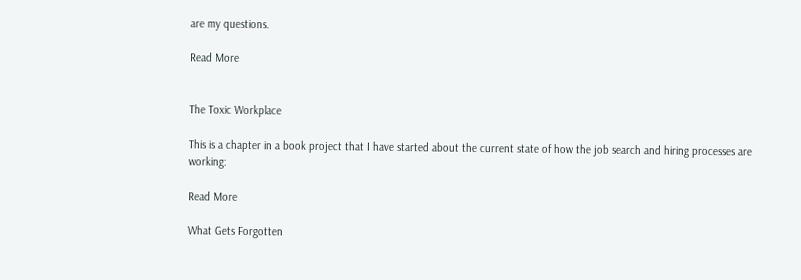are my questions.

Read More


The Toxic Workplace

This is a chapter in a book project that I have started about the current state of how the job search and hiring processes are working:

Read More

What Gets Forgotten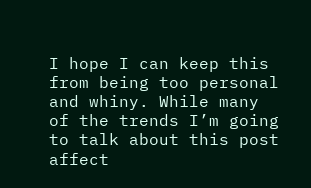I hope I can keep this from being too personal and whiny. While many of the trends I’m going to talk about this post affect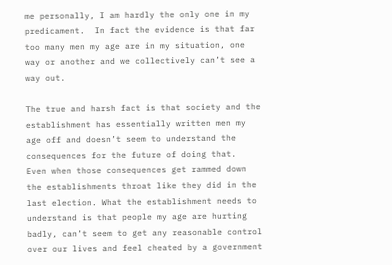me personally, I am hardly the only one in my predicament.  In fact the evidence is that far too many men my age are in my situation, one way or another and we collectively can’t see a way out.

The true and harsh fact is that society and the establishment has essentially written men my age off and doesn’t seem to understand the consequences for the future of doing that.  Even when those consequences get rammed down the establishments throat like they did in the last election. What the establishment needs to understand is that people my age are hurting badly, can’t seem to get any reasonable control over our lives and feel cheated by a government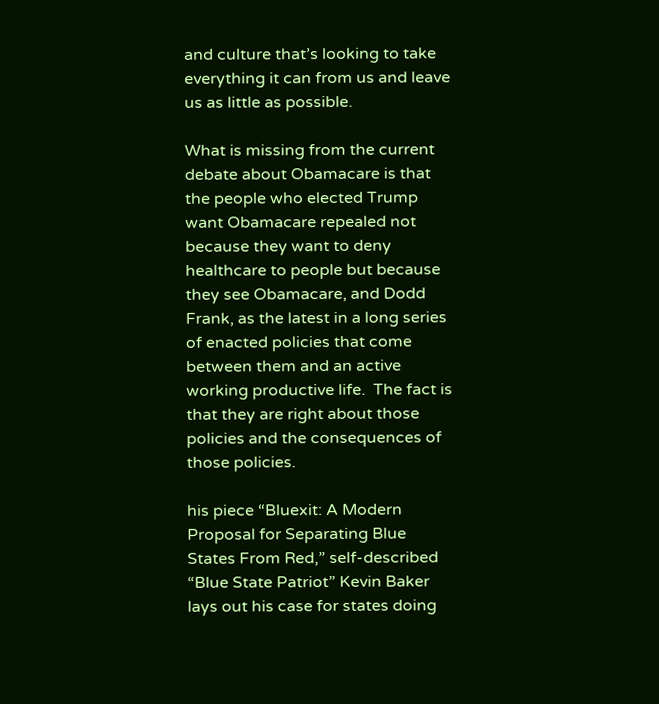and culture that’s looking to take everything it can from us and leave us as little as possible.

What is missing from the current debate about Obamacare is that the people who elected Trump want Obamacare repealed not because they want to deny healthcare to people but because they see Obamacare, and Dodd Frank, as the latest in a long series of enacted policies that come between them and an active working productive life.  The fact is that they are right about those policies and the consequences of those policies.

his piece “Bluexit: A Modern Proposal for Separating Blue States From Red,” self-described “Blue State Patriot” Kevin Baker lays out his case for states doing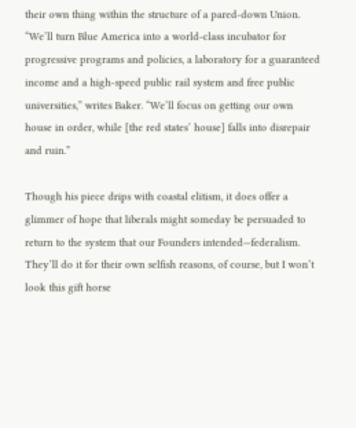their own thing within the structure of a pared-down Union. “We’ll turn Blue America into a world-class incubator for progressive programs and policies, a laboratory for a guaranteed income and a high-speed public rail system and free public universities,” writes Baker. “We’ll focus on getting our own house in order, while [the red states’ house] falls into disrepair and ruin.”

Though his piece drips with coastal elitism, it does offer a glimmer of hope that liberals might someday be persuaded to return to the system that our Founders intended—federalism. They’ll do it for their own selfish reasons, of course, but I won’t look this gift horse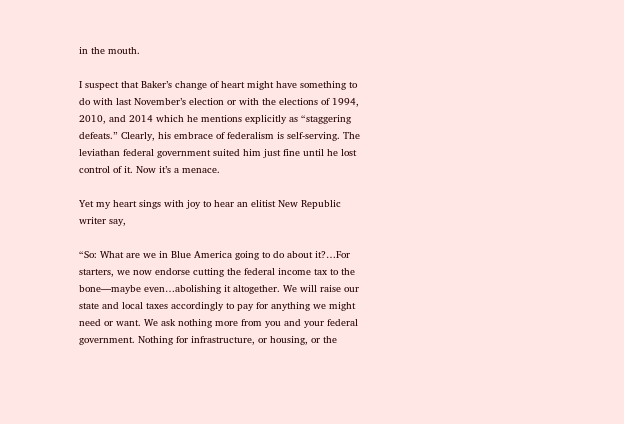in the mouth.

I suspect that Baker’s change of heart might have something to do with last November’s election or with the elections of 1994, 2010, and 2014 which he mentions explicitly as “staggering defeats.” Clearly, his embrace of federalism is self-serving. The leviathan federal government suited him just fine until he lost control of it. Now it’s a menace.

Yet my heart sings with joy to hear an elitist New Republic writer say,

“So: What are we in Blue America going to do about it?…For starters, we now endorse cutting the federal income tax to the bone—maybe even…abolishing it altogether. We will raise our state and local taxes accordingly to pay for anything we might need or want. We ask nothing more from you and your federal government. Nothing for infrastructure, or housing, or the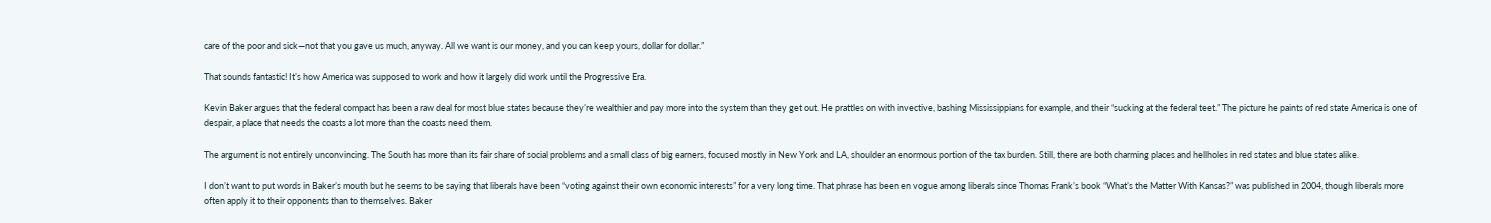care of the poor and sick—not that you gave us much, anyway. All we want is our money, and you can keep yours, dollar for dollar.”

That sounds fantastic! It’s how America was supposed to work and how it largely did work until the Progressive Era.

Kevin Baker argues that the federal compact has been a raw deal for most blue states because they’re wealthier and pay more into the system than they get out. He prattles on with invective, bashing Mississippians for example, and their “sucking at the federal teet.” The picture he paints of red state America is one of despair, a place that needs the coasts a lot more than the coasts need them.

The argument is not entirely unconvincing. The South has more than its fair share of social problems and a small class of big earners, focused mostly in New York and LA, shoulder an enormous portion of the tax burden. Still, there are both charming places and hellholes in red states and blue states alike.

I don’t want to put words in Baker’s mouth but he seems to be saying that liberals have been “voting against their own economic interests” for a very long time. That phrase has been en vogue among liberals since Thomas Frank’s book “What’s the Matter With Kansas?” was published in 2004, though liberals more often apply it to their opponents than to themselves. Baker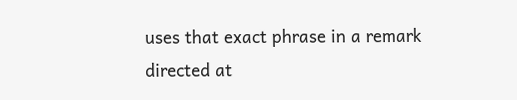uses that exact phrase in a remark directed at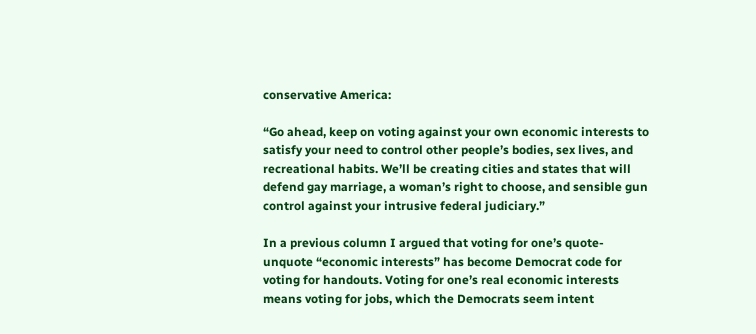conservative America:

“Go ahead, keep on voting against your own economic interests to satisfy your need to control other people’s bodies, sex lives, and recreational habits. We’ll be creating cities and states that will defend gay marriage, a woman’s right to choose, and sensible gun control against your intrusive federal judiciary.”

In a previous column I argued that voting for one’s quote-unquote “economic interests” has become Democrat code for voting for handouts. Voting for one’s real economic interests means voting for jobs, which the Democrats seem intent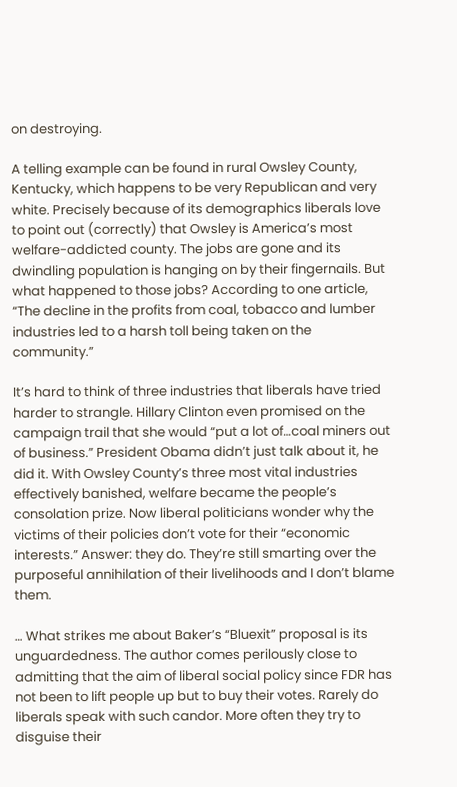on destroying.

A telling example can be found in rural Owsley County, Kentucky, which happens to be very Republican and very white. Precisely because of its demographics liberals love to point out (correctly) that Owsley is America’s most welfare-addicted county. The jobs are gone and its dwindling population is hanging on by their fingernails. But what happened to those jobs? According to one article, “The decline in the profits from coal, tobacco and lumber industries led to a harsh toll being taken on the community.”

It’s hard to think of three industries that liberals have tried harder to strangle. Hillary Clinton even promised on the campaign trail that she would “put a lot of…coal miners out of business.” President Obama didn’t just talk about it, he did it. With Owsley County’s three most vital industries effectively banished, welfare became the people’s consolation prize. Now liberal politicians wonder why the victims of their policies don’t vote for their “economic interests.” Answer: they do. They’re still smarting over the purposeful annihilation of their livelihoods and I don’t blame them.

… What strikes me about Baker’s “Bluexit” proposal is its unguardedness. The author comes perilously close to admitting that the aim of liberal social policy since FDR has not been to lift people up but to buy their votes. Rarely do liberals speak with such candor. More often they try to disguise their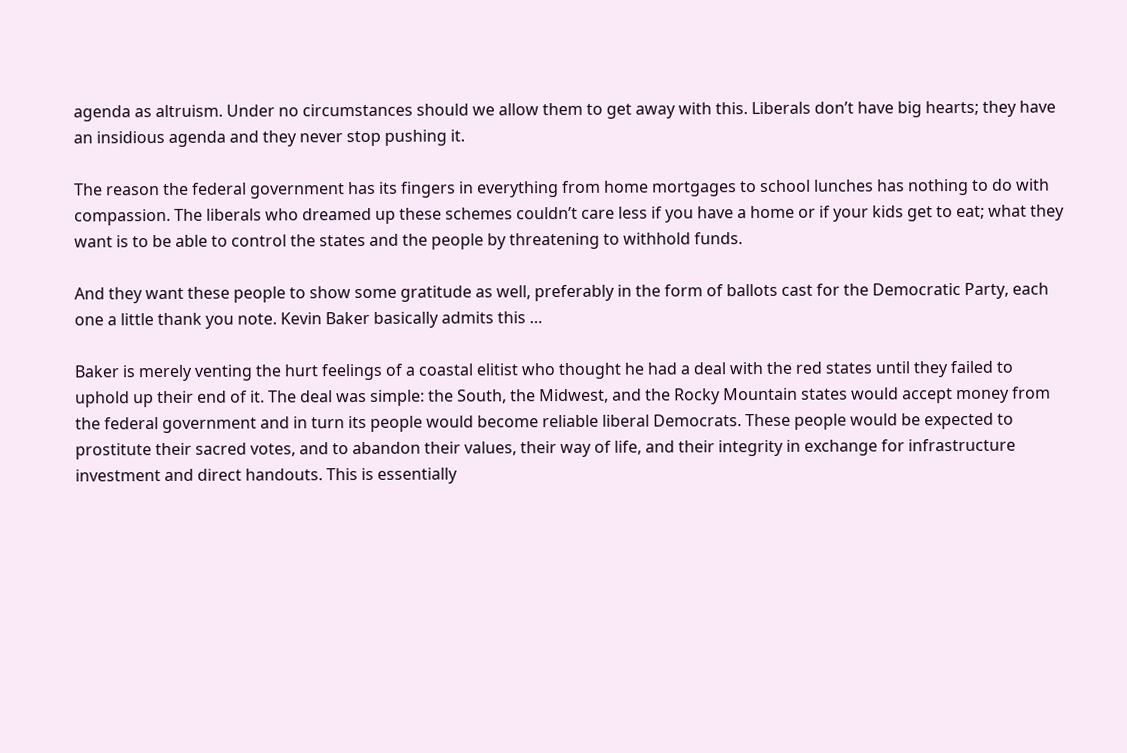agenda as altruism. Under no circumstances should we allow them to get away with this. Liberals don’t have big hearts; they have an insidious agenda and they never stop pushing it.

The reason the federal government has its fingers in everything from home mortgages to school lunches has nothing to do with compassion. The liberals who dreamed up these schemes couldn’t care less if you have a home or if your kids get to eat; what they want is to be able to control the states and the people by threatening to withhold funds.

And they want these people to show some gratitude as well, preferably in the form of ballots cast for the Democratic Party, each one a little thank you note. Kevin Baker basically admits this …

Baker is merely venting the hurt feelings of a coastal elitist who thought he had a deal with the red states until they failed to uphold up their end of it. The deal was simple: the South, the Midwest, and the Rocky Mountain states would accept money from the federal government and in turn its people would become reliable liberal Democrats. These people would be expected to prostitute their sacred votes, and to abandon their values, their way of life, and their integrity in exchange for infrastructure investment and direct handouts. This is essentially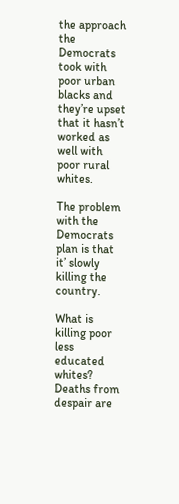the approach the Democrats took with poor urban blacks and they’re upset that it hasn’t worked as well with poor rural whites.

The problem with the Democrats plan is that it’ slowly killing the country.

What is killing poor less educated whites? Deaths from despair are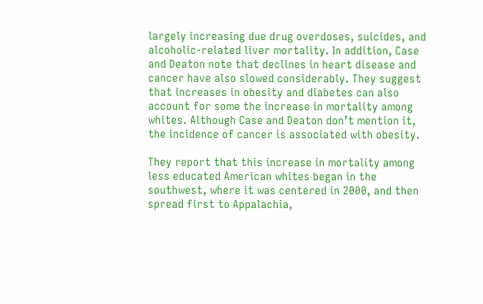largely increasing due drug overdoses, suicides, and alcoholic-related liver mortality. In addition, Case and Deaton note that declines in heart disease and cancer have also slowed considerably. They suggest that increases in obesity and diabetes can also account for some the increase in mortality among whites. Although Case and Deaton don’t mention it, the incidence of cancer is associated with obesity.

They report that this increase in mortality among less educated American whites began in the southwest, where it was centered in 2000, and then spread first to Appalachia,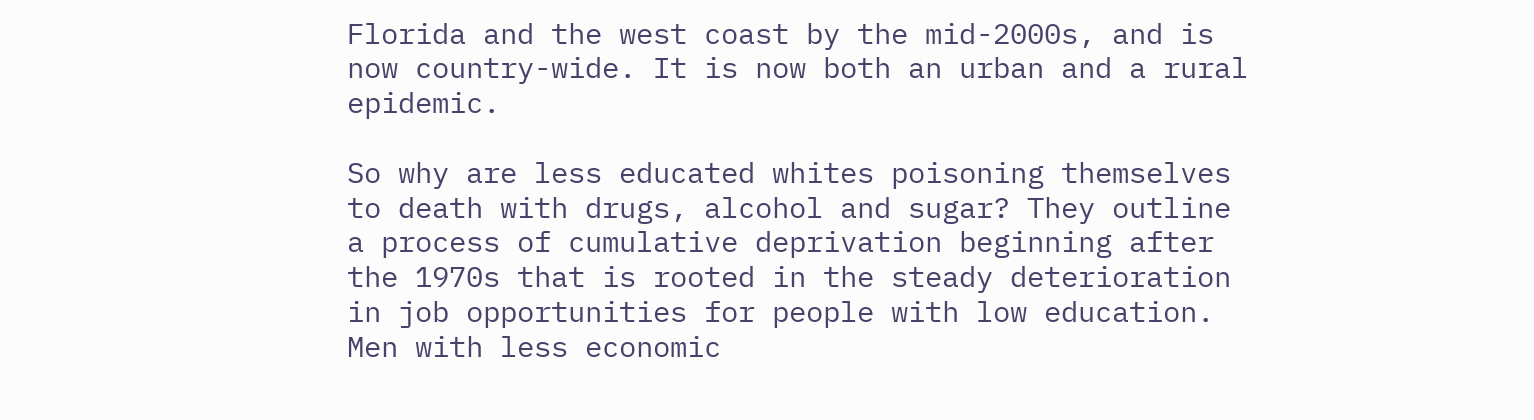Florida and the west coast by the mid-2000s, and is now country-wide. It is now both an urban and a rural epidemic.

So why are less educated whites poisoning themselves to death with drugs, alcohol and sugar? They outline a process of cumulative deprivation beginning after the 1970s that is rooted in the steady deterioration in job opportunities for people with low education. Men with less economic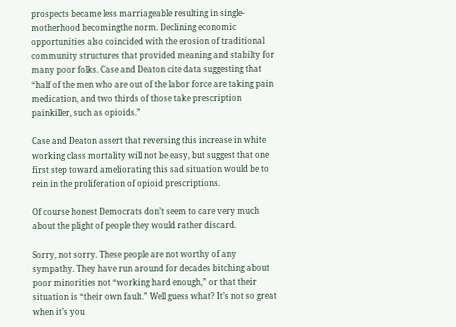prospects became less marriageable resulting in single-motherhood becomingthe norm. Declining economic opportunities also coincided with the erosion of traditional community structures that provided meaning and stabilty for many poor folks. Case and Deaton cite data suggesting that “half of the men who are out of the labor force are taking pain medication, and two thirds of those take prescription painkiller, such as opioids.”

Case and Deaton assert that reversing this increase in white working class mortality will not be easy, but suggest that one first step toward ameliorating this sad situation would be to rein in the proliferation of opioid prescriptions.

Of course honest Democrats don’t seem to care very much about the plight of people they would rather discard.

Sorry, not sorry. These people are not worthy of any sympathy. They have run around for decades bitching about poor minorities not “working hard enough,” or that their situation is “their own fault.” Well guess what? It’s not so great when it’s you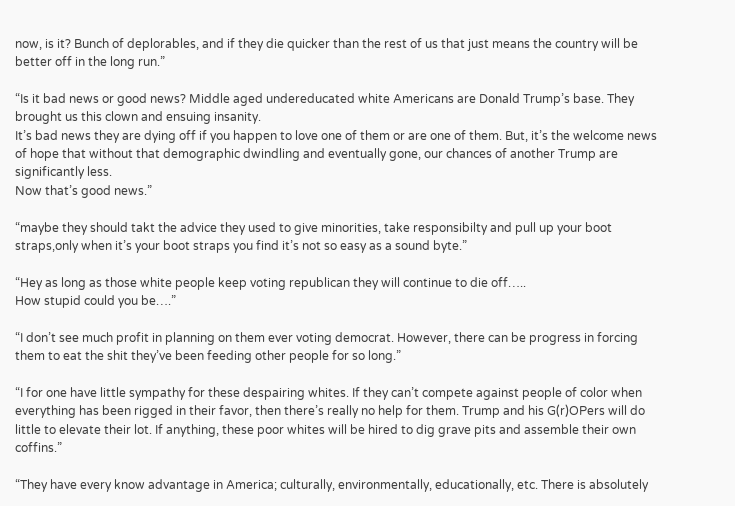now, is it? Bunch of deplorables, and if they die quicker than the rest of us that just means the country will be better off in the long run.”

“Is it bad news or good news? Middle aged undereducated white Americans are Donald Trump’s base. They brought us this clown and ensuing insanity.
It’s bad news they are dying off if you happen to love one of them or are one of them. But, it’s the welcome news of hope that without that demographic dwindling and eventually gone, our chances of another Trump are significantly less.
Now that’s good news.”

“maybe they should takt the advice they used to give minorities, take responsibilty and pull up your boot straps,only when it’s your boot straps you find it’s not so easy as a sound byte.”

“Hey as long as those white people keep voting republican they will continue to die off…..
How stupid could you be….”

“I don’t see much profit in planning on them ever voting democrat. However, there can be progress in forcing them to eat the shit they’ve been feeding other people for so long.”

“I for one have little sympathy for these despairing whites. If they can’t compete against people of color when everything has been rigged in their favor, then there’s really no help for them. Trump and his G(r)OPers will do little to elevate their lot. If anything, these poor whites will be hired to dig grave pits and assemble their own coffins.”

“They have every know advantage in America; culturally, environmentally, educationally, etc. There is absolutely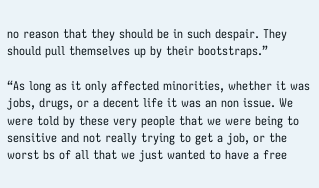no reason that they should be in such despair. They should pull themselves up by their bootstraps.”

“As long as it only affected minorities, whether it was jobs, drugs, or a decent life it was an non issue. We were told by these very people that we were being to sensitive and not really trying to get a job, or the worst bs of all that we just wanted to have a free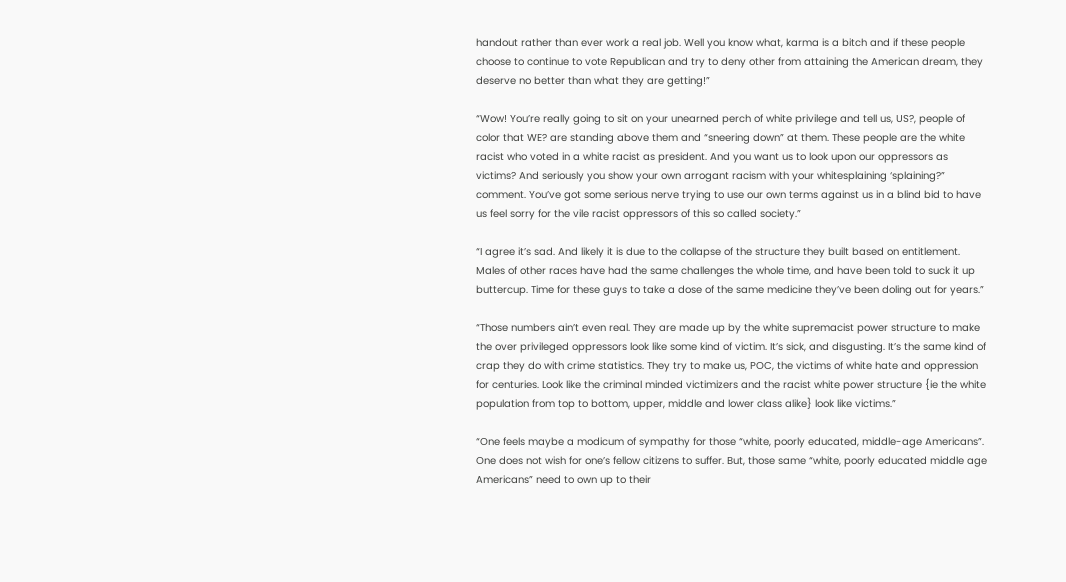handout rather than ever work a real job. Well you know what, karma is a bitch and if these people choose to continue to vote Republican and try to deny other from attaining the American dream, they deserve no better than what they are getting!”

“Wow! You’re really going to sit on your unearned perch of white privilege and tell us, US?, people of color that WE? are standing above them and “sneering down” at them. These people are the white racist who voted in a white racist as president. And you want us to look upon our oppressors as victims? And seriously you show your own arrogant racism with your whitesplaining ‘splaining?” comment. You’ve got some serious nerve trying to use our own terms against us in a blind bid to have us feel sorry for the vile racist oppressors of this so called society.”

“I agree it’s sad. And likely it is due to the collapse of the structure they built based on entitlement. Males of other races have had the same challenges the whole time, and have been told to suck it up buttercup. Time for these guys to take a dose of the same medicine they’ve been doling out for years.”

“Those numbers ain’t even real. They are made up by the white supremacist power structure to make the over privileged oppressors look like some kind of victim. It’s sick, and disgusting. It’s the same kind of crap they do with crime statistics. They try to make us, POC, the victims of white hate and oppression for centuries. Look like the criminal minded victimizers and the racist white power structure {ie the white population from top to bottom, upper, middle and lower class alike} look like victims.”

“One feels maybe a modicum of sympathy for those “white, poorly educated, middle-age Americans”. One does not wish for one’s fellow citizens to suffer. But, those same “white, poorly educated middle age Americans” need to own up to their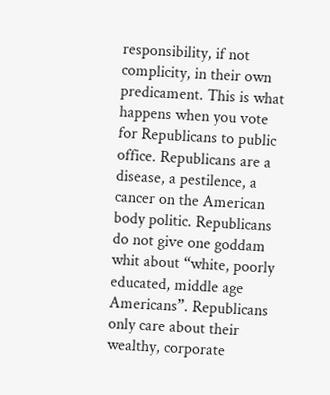responsibility, if not complicity, in their own predicament. This is what happens when you vote for Republicans to public office. Republicans are a disease, a pestilence, a cancer on the American body politic. Republicans do not give one goddam whit about “white, poorly educated, middle age Americans”. Republicans only care about their wealthy, corporate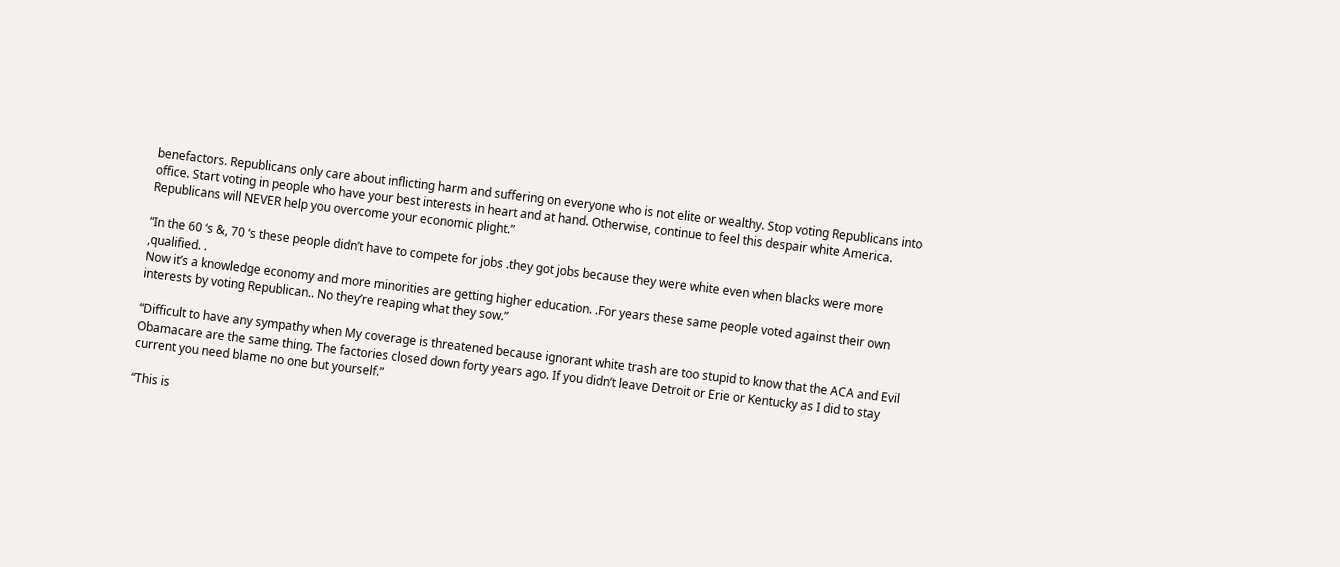benefactors. Republicans only care about inflicting harm and suffering on everyone who is not elite or wealthy. Stop voting Republicans into office. Start voting in people who have your best interests in heart and at hand. Otherwise, continue to feel this despair white America. Republicans will NEVER help you overcome your economic plight.”

“In the 60 ‘s &, 70 ‘s these people didn’t have to compete for jobs .they got jobs because they were white even when blacks were more ,qualified. .
Now it’s a knowledge economy and more minorities are getting higher education. .For years these same people voted against their own interests by voting Republican.. No they’re reaping what they sow.”

“Difficult to have any sympathy when My coverage is threatened because ignorant white trash are too stupid to know that the ACA and Evil Obamacare are the same thing. The factories closed down forty years ago. If you didn’t leave Detroit or Erie or Kentucky as I did to stay current you need blame no one but yourself.”

“This is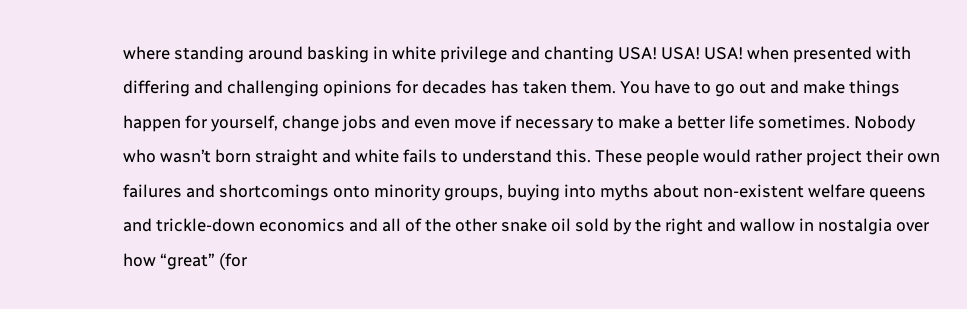where standing around basking in white privilege and chanting USA! USA! USA! when presented with differing and challenging opinions for decades has taken them. You have to go out and make things happen for yourself, change jobs and even move if necessary to make a better life sometimes. Nobody who wasn’t born straight and white fails to understand this. These people would rather project their own failures and shortcomings onto minority groups, buying into myths about non-existent welfare queens and trickle-down economics and all of the other snake oil sold by the right and wallow in nostalgia over how “great” (for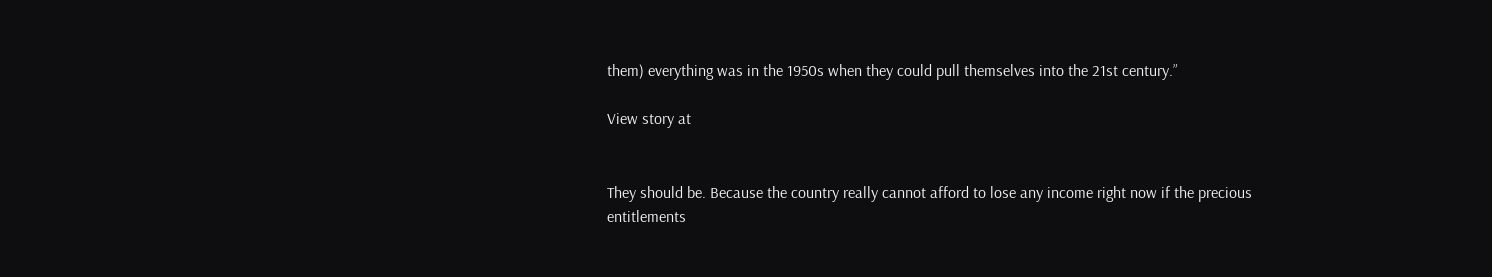them) everything was in the 1950s when they could pull themselves into the 21st century.”

View story at


They should be. Because the country really cannot afford to lose any income right now if the precious entitlements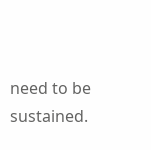need to be sustained.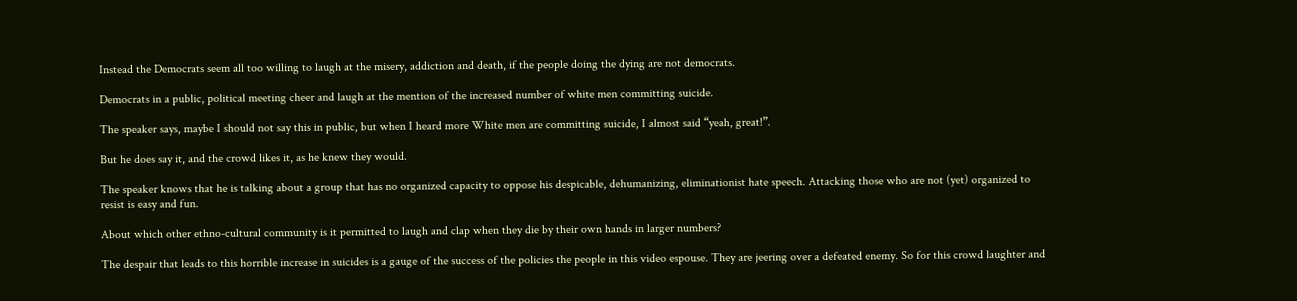Instead the Democrats seem all too willing to laugh at the misery, addiction and death, if the people doing the dying are not democrats.

Democrats in a public, political meeting cheer and laugh at the mention of the increased number of white men committing suicide.

The speaker says, maybe I should not say this in public, but when I heard more White men are committing suicide, I almost said “yeah, great!”.

But he does say it, and the crowd likes it, as he knew they would.

The speaker knows that he is talking about a group that has no organized capacity to oppose his despicable, dehumanizing, eliminationist hate speech. Attacking those who are not (yet) organized to resist is easy and fun.

About which other ethno-cultural community is it permitted to laugh and clap when they die by their own hands in larger numbers?

The despair that leads to this horrible increase in suicides is a gauge of the success of the policies the people in this video espouse. They are jeering over a defeated enemy. So for this crowd laughter and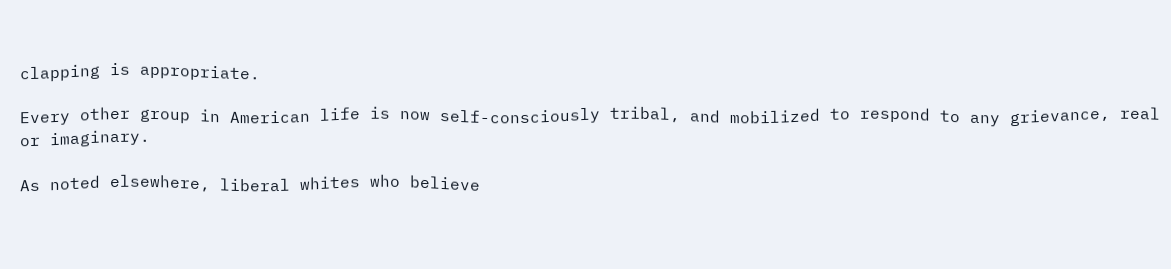clapping is appropriate.

Every other group in American life is now self-consciously tribal, and mobilized to respond to any grievance, real or imaginary.

As noted elsewhere, liberal whites who believe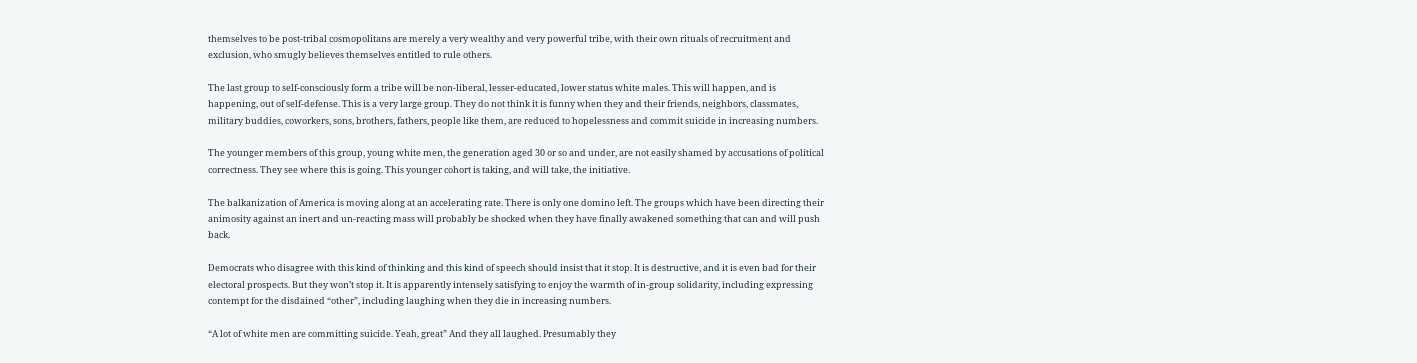themselves to be post-tribal cosmopolitans are merely a very wealthy and very powerful tribe, with their own rituals of recruitment and exclusion, who smugly believes themselves entitled to rule others.

The last group to self-consciously form a tribe will be non-liberal, lesser-educated, lower status white males. This will happen, and is happening, out of self-defense. This is a very large group. They do not think it is funny when they and their friends, neighbors, classmates, military buddies, coworkers, sons, brothers, fathers, people like them, are reduced to hopelessness and commit suicide in increasing numbers.

The younger members of this group, young white men, the generation aged 30 or so and under, are not easily shamed by accusations of political correctness. They see where this is going. This younger cohort is taking, and will take, the initiative.

The balkanization of America is moving along at an accelerating rate. There is only one domino left. The groups which have been directing their animosity against an inert and un-reacting mass will probably be shocked when they have finally awakened something that can and will push back.

Democrats who disagree with this kind of thinking and this kind of speech should insist that it stop. It is destructive, and it is even bad for their electoral prospects. But they won’t stop it. It is apparently intensely satisfying to enjoy the warmth of in-group solidarity, including expressing contempt for the disdained “other”, including laughing when they die in increasing numbers.

“A lot of white men are committing suicide. Yeah, great” And they all laughed. Presumably they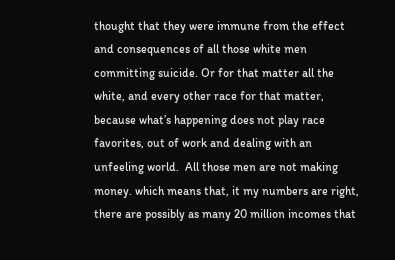thought that they were immune from the effect and consequences of all those white men committing suicide. Or for that matter all the white, and every other race for that matter, because what’s happening does not play race favorites, out of work and dealing with an unfeeling world.  All those men are not making money. which means that, it my numbers are right, there are possibly as many 20 million incomes that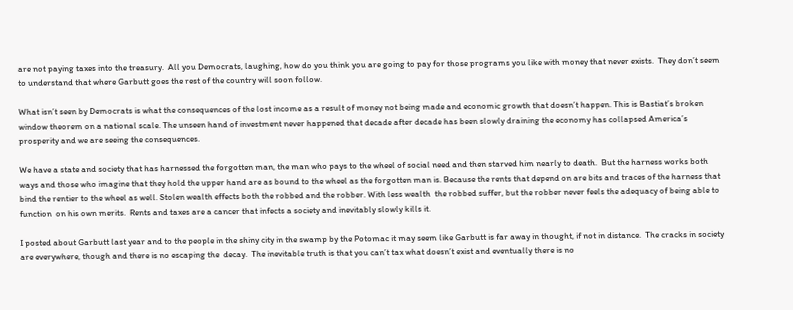are not paying taxes into the treasury.  All you Democrats, laughing, how do you think you are going to pay for those programs you like with money that never exists.  They don’t seem to understand that where Garbutt goes the rest of the country will soon follow.

What isn’t seen by Democrats is what the consequences of the lost income as a result of money not being made and economic growth that doesn’t happen. This is Bastiat’s broken window theorem on a national scale. The unseen hand of investment never happened that decade after decade has been slowly draining the economy has collapsed America’s prosperity and we are seeing the consequences.

We have a state and society that has harnessed the forgotten man, the man who pays to the wheel of social need and then starved him nearly to death.  But the harness works both ways and those who imagine that they hold the upper hand are as bound to the wheel as the forgotten man is. Because the rents that depend on are bits and traces of the harness that bind the rentier to the wheel as well. Stolen wealth effects both the robbed and the robber. With less wealth  the robbed suffer, but the robber never feels the adequacy of being able to function  on his own merits.  Rents and taxes are a cancer that infects a society and inevitably slowly kills it.

I posted about Garbutt last year and to the people in the shiny city in the swamp by the Potomac it may seem like Garbutt is far away in thought, if not in distance.  The cracks in society are everywhere, though and there is no escaping the  decay.  The inevitable truth is that you can’t tax what doesn’t exist and eventually there is no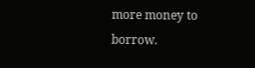more money to borrow.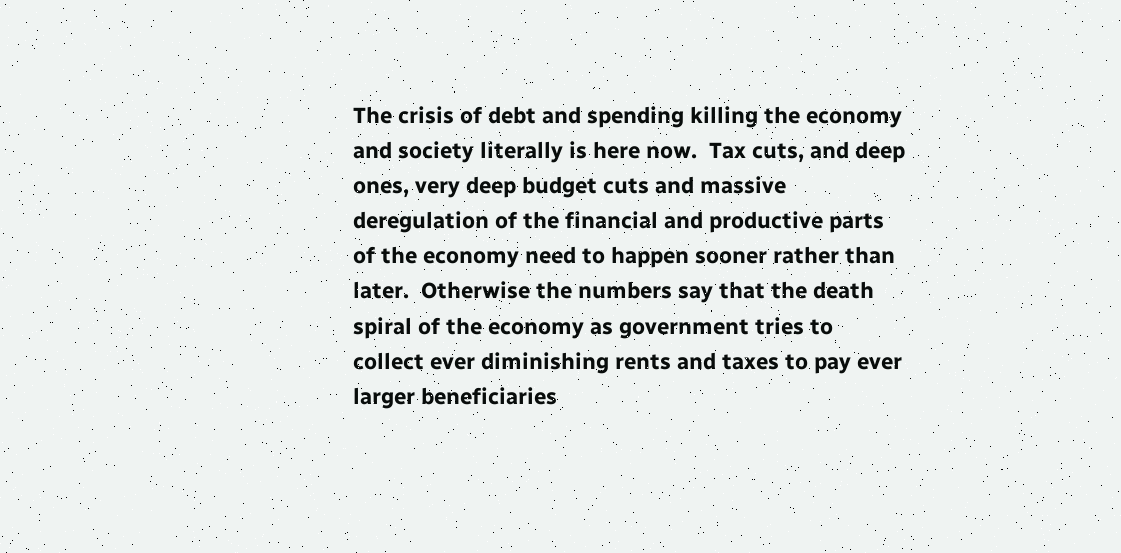The crisis of debt and spending killing the economy and society literally is here now.  Tax cuts, and deep ones, very deep budget cuts and massive deregulation of the financial and productive parts of the economy need to happen sooner rather than later.  Otherwise the numbers say that the death spiral of the economy as government tries to collect ever diminishing rents and taxes to pay ever larger beneficiaries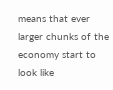means that ever larger chunks of the economy start to look like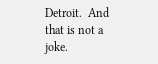Detroit.  And that is not a joke.